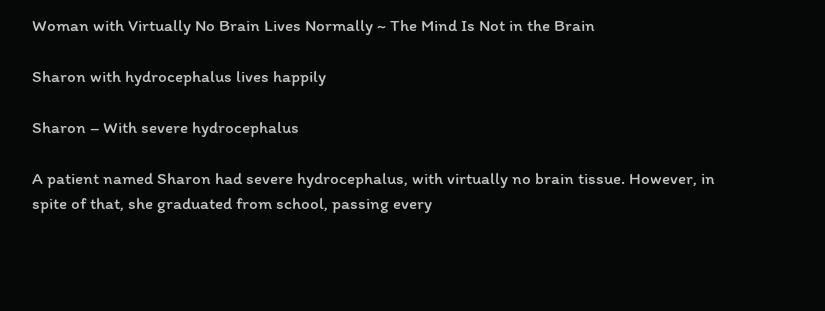Woman with Virtually No Brain Lives Normally ~ The Mind Is Not in the Brain

Sharon with hydrocephalus lives happily

Sharon – With severe hydrocephalus

A patient named Sharon had severe hydrocephalus, with virtually no brain tissue. However, in spite of that, she graduated from school, passing every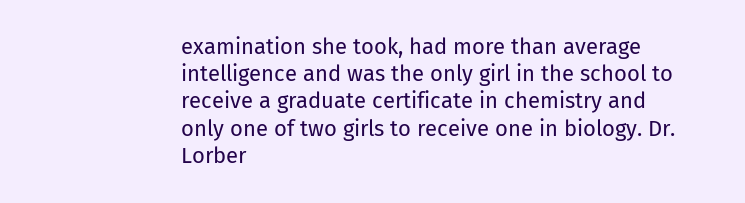examination she took, had more than average intelligence and was the only girl in the school to receive a graduate certificate in chemistry and only one of two girls to receive one in biology. Dr. Lorber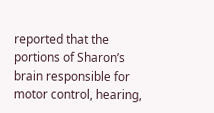reported that the portions of Sharon’s brain responsible for motor control, hearing,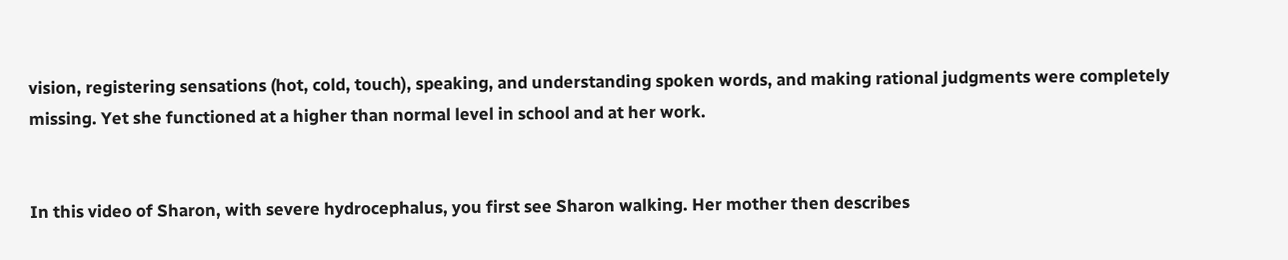vision, registering sensations (hot, cold, touch), speaking, and understanding spoken words, and making rational judgments were completely missing. Yet she functioned at a higher than normal level in school and at her work.


In this video of Sharon, with severe hydrocephalus, you first see Sharon walking. Her mother then describes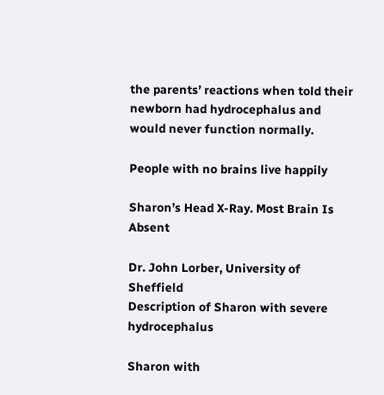the parents’ reactions when told their newborn had hydrocephalus and would never function normally.

People with no brains live happily

Sharon’s Head X-Ray. Most Brain Is Absent

Dr. John Lorber, University of Sheffield
Description of Sharon with severe hydrocephalus

Sharon with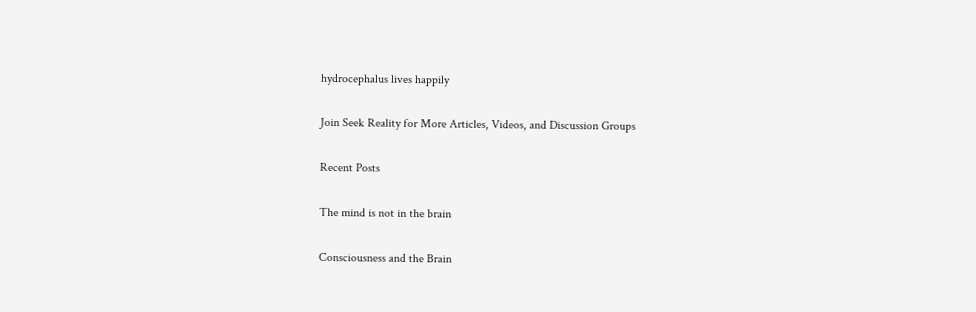hydrocephalus lives happily

Join Seek Reality for More Articles, Videos, and Discussion Groups

Recent Posts

The mind is not in the brain

Consciousness and the Brain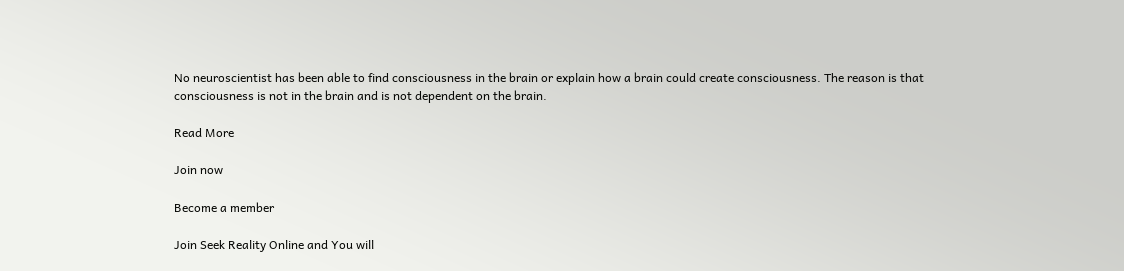No neuroscientist has been able to find consciousness in the brain or explain how a brain could create consciousness. The reason is that consciousness is not in the brain and is not dependent on the brain.

Read More

Join now

Become a member

Join Seek Reality Online and You will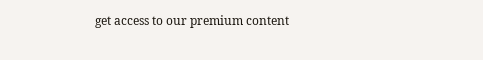get access to our premium content